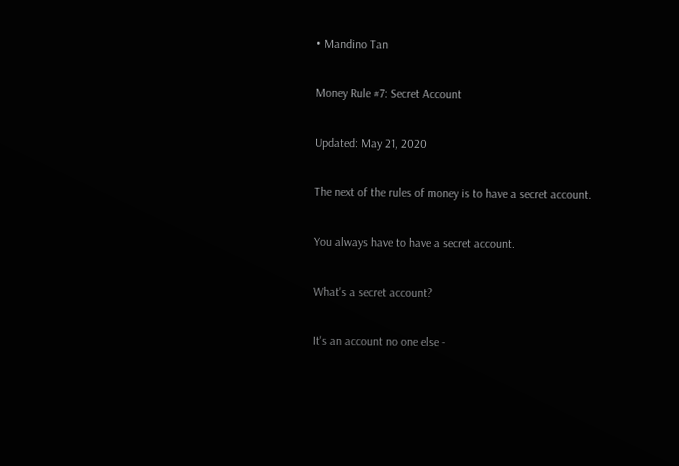• Mandino Tan

Money Rule #7: Secret Account

Updated: May 21, 2020

The next of the rules of money is to have a secret account.

You always have to have a secret account.

What's a secret account?

It's an account no one else -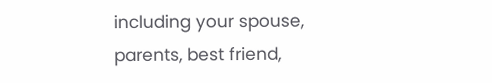including your spouse, parents, best friend,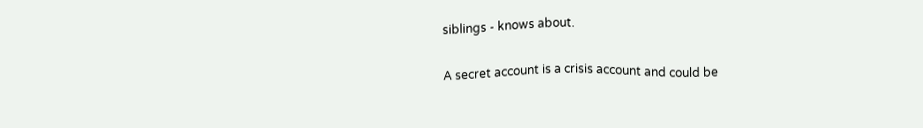siblings - knows about.

A secret account is a crisis account and could be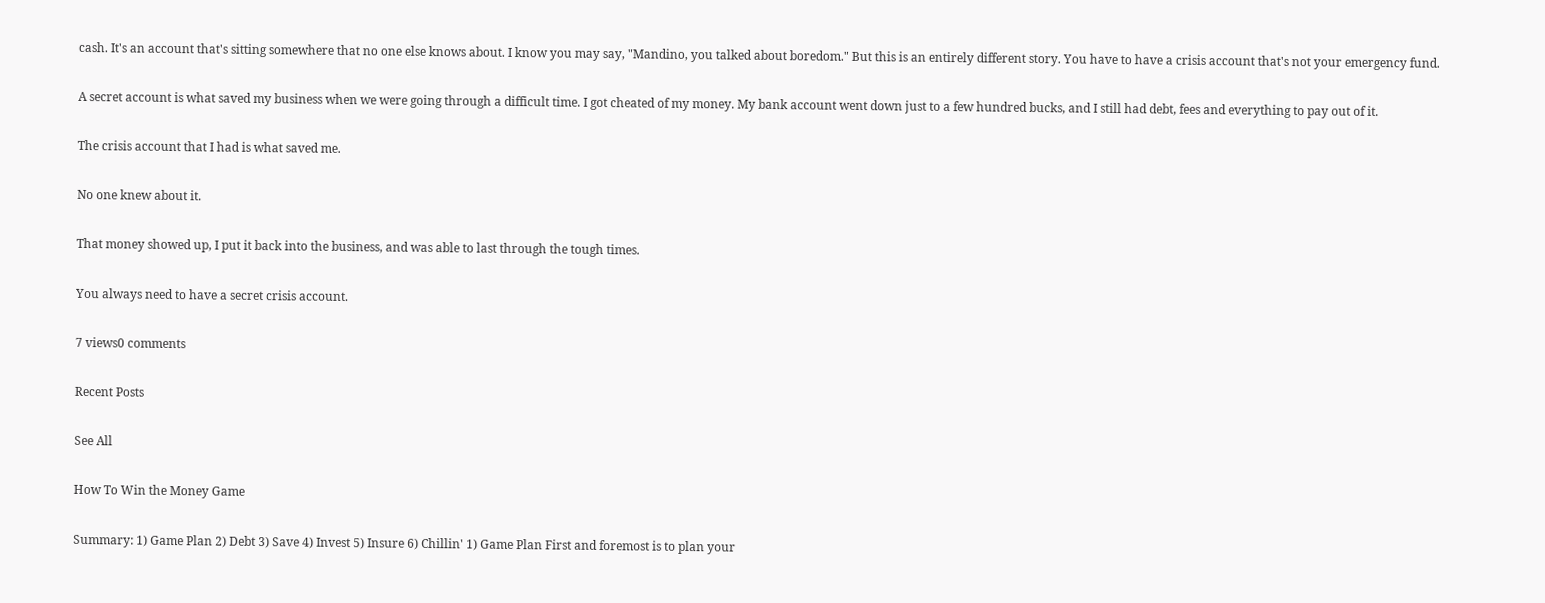cash. It's an account that's sitting somewhere that no one else knows about. I know you may say, "Mandino, you talked about boredom." But this is an entirely different story. You have to have a crisis account that's not your emergency fund.

A secret account is what saved my business when we were going through a difficult time. I got cheated of my money. My bank account went down just to a few hundred bucks, and I still had debt, fees and everything to pay out of it.

The crisis account that I had is what saved me.

No one knew about it.

That money showed up, I put it back into the business, and was able to last through the tough times.

You always need to have a secret crisis account.

7 views0 comments

Recent Posts

See All

How To Win the Money Game

Summary: 1) Game Plan 2) Debt 3) Save 4) Invest 5) Insure 6) Chillin' 1) Game Plan First and foremost is to plan your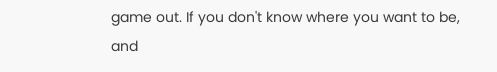game out. If you don't know where you want to be, and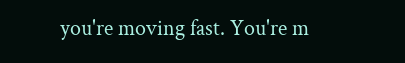you're moving fast. You're m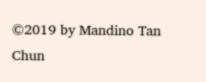©2019 by Mandino Tan Chun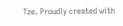Tze. Proudly created with